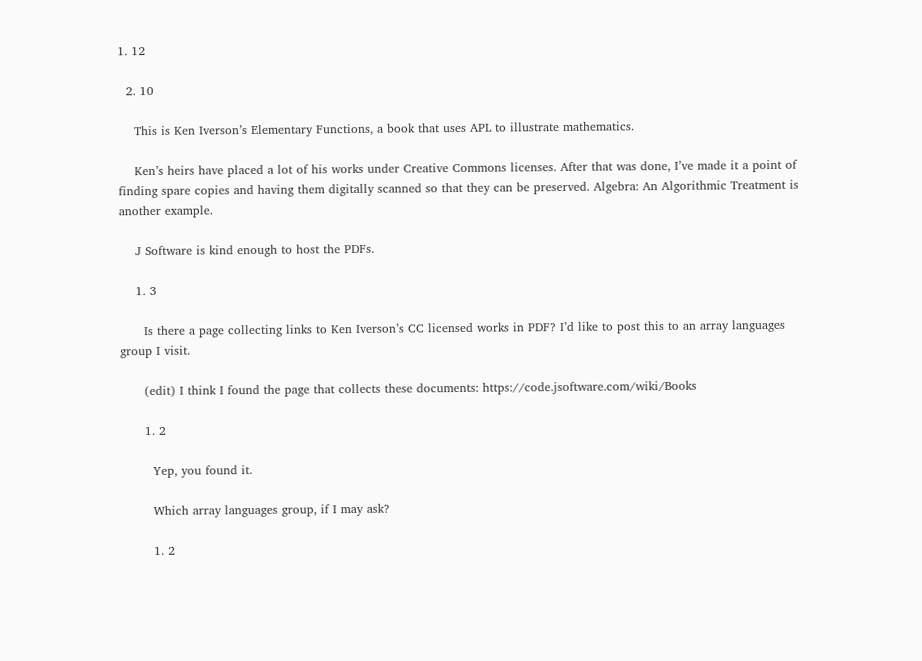1. 12

  2. 10

    This is Ken Iverson’s Elementary Functions, a book that uses APL to illustrate mathematics.

    Ken’s heirs have placed a lot of his works under Creative Commons licenses. After that was done, I’ve made it a point of finding spare copies and having them digitally scanned so that they can be preserved. Algebra: An Algorithmic Treatment is another example.

    J Software is kind enough to host the PDFs.

    1. 3

      Is there a page collecting links to Ken Iverson’s CC licensed works in PDF? I’d like to post this to an array languages group I visit.

      (edit) I think I found the page that collects these documents: https://code.jsoftware.com/wiki/Books

      1. 2

        Yep, you found it.

        Which array languages group, if I may ask?

        1. 2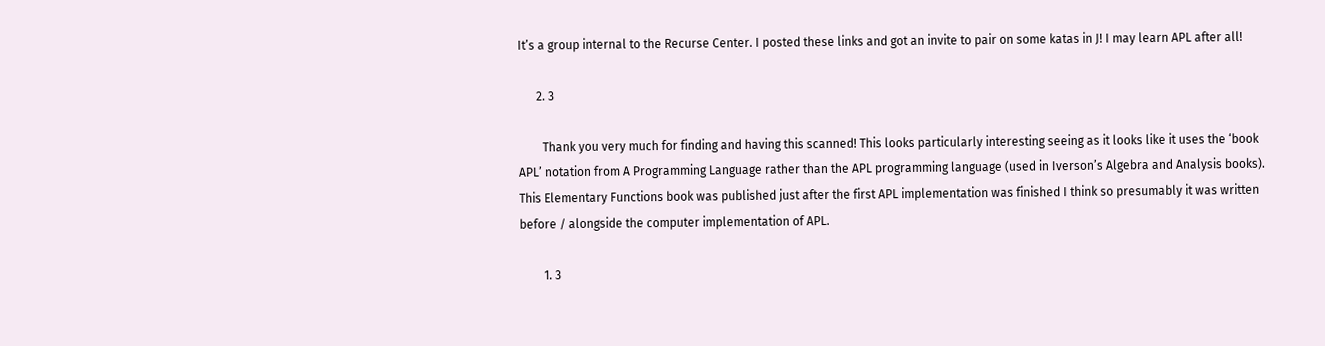It’s a group internal to the Recurse Center. I posted these links and got an invite to pair on some katas in J! I may learn APL after all!

      2. 3

        Thank you very much for finding and having this scanned! This looks particularly interesting seeing as it looks like it uses the ‘book APL’ notation from A Programming Language rather than the APL programming language (used in Iverson’s Algebra and Analysis books). This Elementary Functions book was published just after the first APL implementation was finished I think so presumably it was written before / alongside the computer implementation of APL.

        1. 3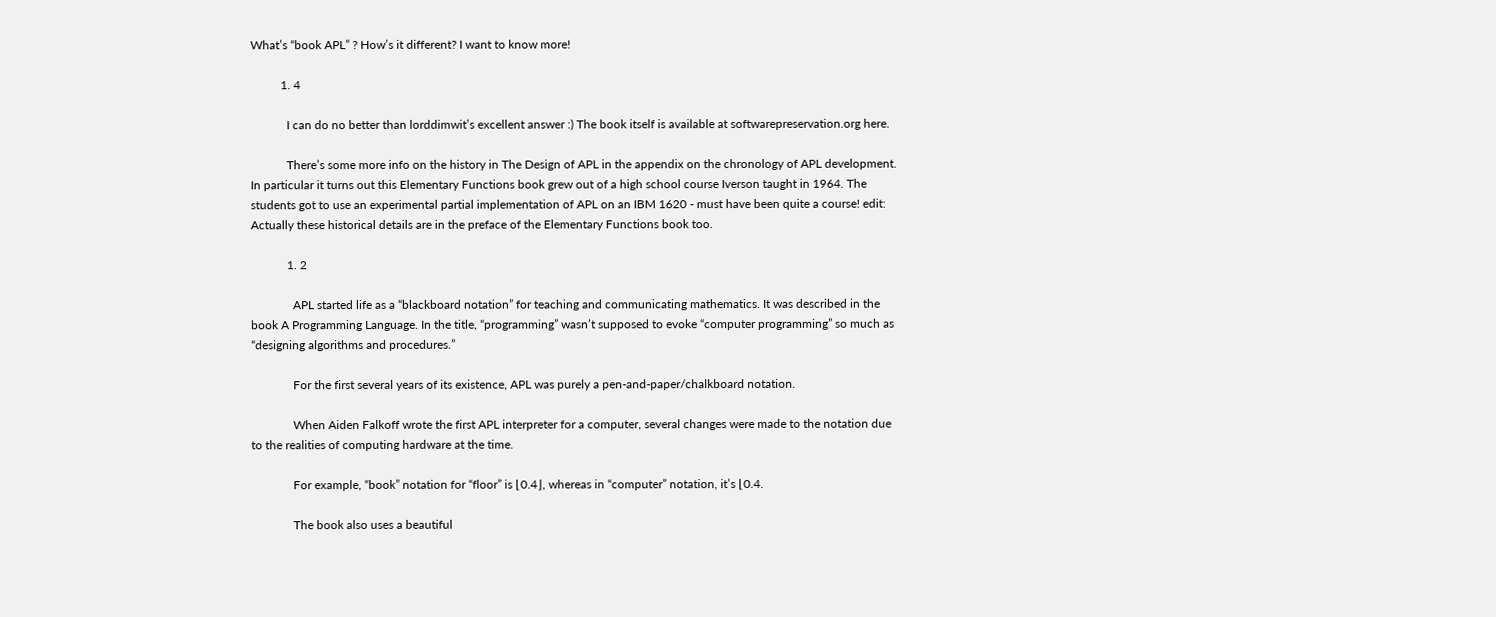What’s “book APL” ? How’s it different? I want to know more!

          1. 4

            I can do no better than lorddimwit’s excellent answer :) The book itself is available at softwarepreservation.org here.

            There’s some more info on the history in The Design of APL in the appendix on the chronology of APL development. In particular it turns out this Elementary Functions book grew out of a high school course Iverson taught in 1964. The students got to use an experimental partial implementation of APL on an IBM 1620 - must have been quite a course! edit: Actually these historical details are in the preface of the Elementary Functions book too.

            1. 2

              APL started life as a “blackboard notation” for teaching and communicating mathematics. It was described in the book A Programming Language. In the title, “programming” wasn’t supposed to evoke “computer programming” so much as “designing algorithms and procedures.”

              For the first several years of its existence, APL was purely a pen-and-paper/chalkboard notation.

              When Aiden Falkoff wrote the first APL interpreter for a computer, several changes were made to the notation due to the realities of computing hardware at the time.

              For example, “book” notation for “floor” is ⌊0.4⌋, whereas in “computer” notation, it’s ⌊0.4.

              The book also uses a beautiful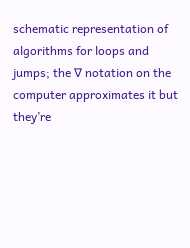schematic representation of algorithms for loops and jumps; the ∇ notation on the computer approximates it but they’re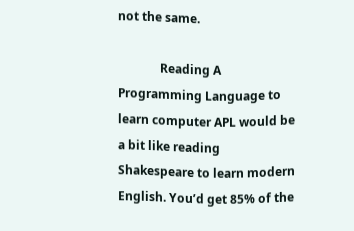not the same.

              Reading A Programming Language to learn computer APL would be a bit like reading Shakespeare to learn modern English. You’d get 85% of the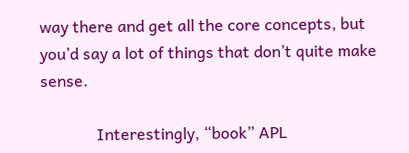way there and get all the core concepts, but you’d say a lot of things that don’t quite make sense.

              Interestingly, “book” APL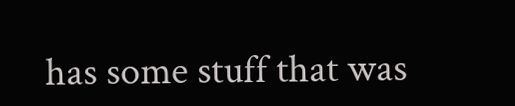has some stuff that was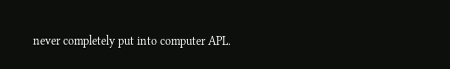never completely put into computer APL.